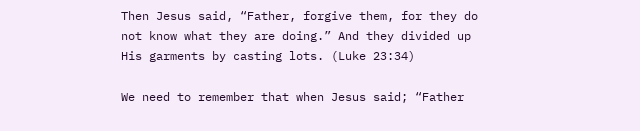Then Jesus said, “Father, forgive them, for they do not know what they are doing.” And they divided up His garments by casting lots. (Luke 23:34)

We need to remember that when Jesus said; “Father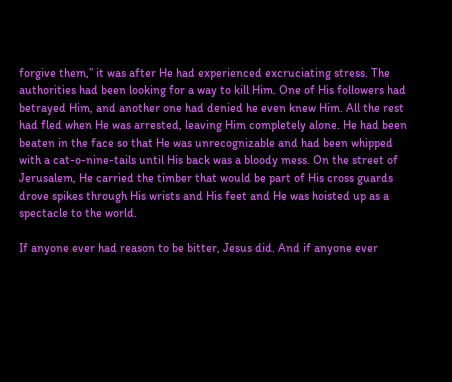forgive them,” it was after He had experienced excruciating stress. The authorities had been looking for a way to kill Him. One of His followers had betrayed Him, and another one had denied he even knew Him. All the rest had fled when He was arrested, leaving Him completely alone. He had been beaten in the face so that He was unrecognizable and had been whipped with a cat-o-nine-tails until His back was a bloody mess. On the street of Jerusalem, He carried the timber that would be part of His cross guards drove spikes through His wrists and His feet and He was hoisted up as a spectacle to the world.

If anyone ever had reason to be bitter, Jesus did. And if anyone ever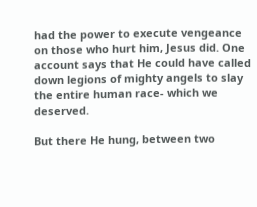had the power to execute vengeance on those who hurt him, Jesus did. One account says that He could have called down legions of mighty angels to slay the entire human race- which we deserved.

But there He hung, between two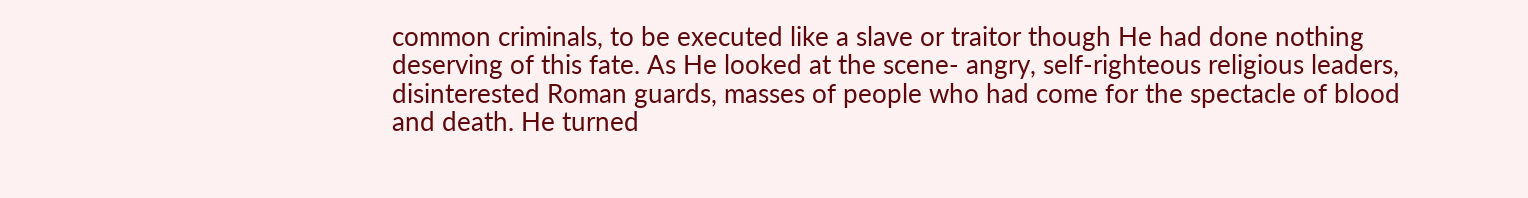common criminals, to be executed like a slave or traitor though He had done nothing deserving of this fate. As He looked at the scene- angry, self-righteous religious leaders, disinterested Roman guards, masses of people who had come for the spectacle of blood and death. He turned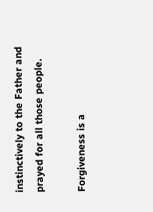instinctively to the Father and prayed for all those people.

Forgiveness is a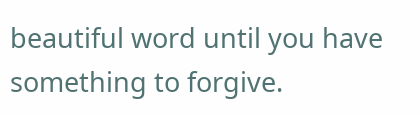beautiful word until you have something to forgive.